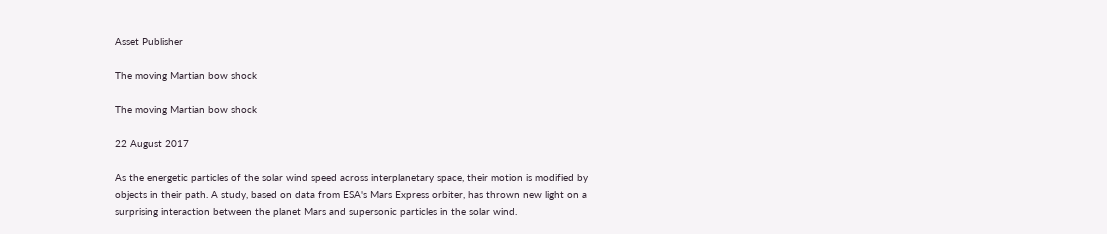Asset Publisher

The moving Martian bow shock

The moving Martian bow shock

22 August 2017

As the energetic particles of the solar wind speed across interplanetary space, their motion is modified by objects in their path. A study, based on data from ESA's Mars Express orbiter, has thrown new light on a surprising interaction between the planet Mars and supersonic particles in the solar wind.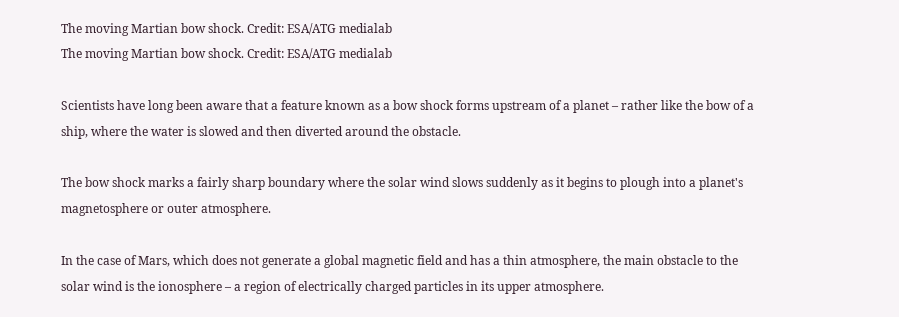The moving Martian bow shock. Credit: ESA/ATG medialab
The moving Martian bow shock. Credit: ESA/ATG medialab

Scientists have long been aware that a feature known as a bow shock forms upstream of a planet – rather like the bow of a ship, where the water is slowed and then diverted around the obstacle.

The bow shock marks a fairly sharp boundary where the solar wind slows suddenly as it begins to plough into a planet's magnetosphere or outer atmosphere.

In the case of Mars, which does not generate a global magnetic field and has a thin atmosphere, the main obstacle to the solar wind is the ionosphere – a region of electrically charged particles in its upper atmosphere.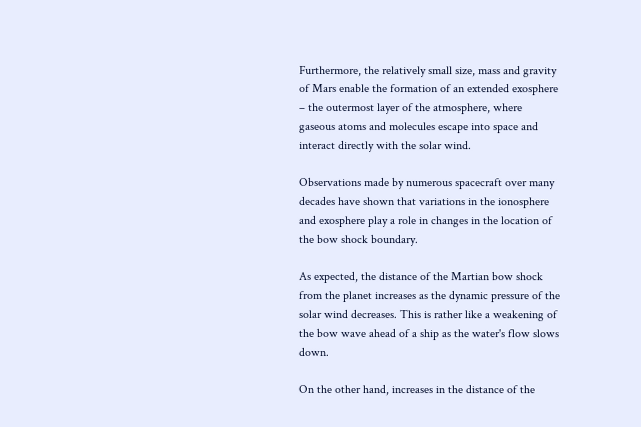Furthermore, the relatively small size, mass and gravity of Mars enable the formation of an extended exosphere – the outermost layer of the atmosphere, where gaseous atoms and molecules escape into space and interact directly with the solar wind.

Observations made by numerous spacecraft over many decades have shown that variations in the ionosphere and exosphere play a role in changes in the location of the bow shock boundary.

As expected, the distance of the Martian bow shock from the planet increases as the dynamic pressure of the solar wind decreases. This is rather like a weakening of the bow wave ahead of a ship as the water's flow slows down.

On the other hand, increases in the distance of the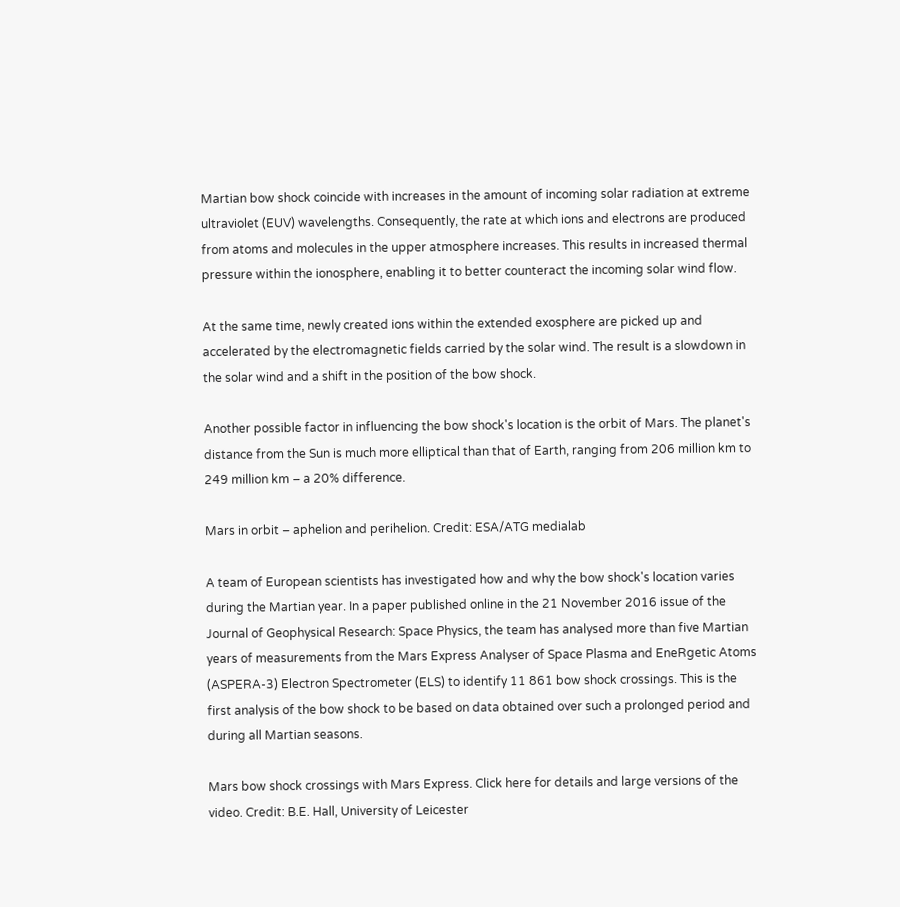Martian bow shock coincide with increases in the amount of incoming solar radiation at extreme ultraviolet (EUV) wavelengths. Consequently, the rate at which ions and electrons are produced from atoms and molecules in the upper atmosphere increases. This results in increased thermal pressure within the ionosphere, enabling it to better counteract the incoming solar wind flow.

At the same time, newly created ions within the extended exosphere are picked up and accelerated by the electromagnetic fields carried by the solar wind. The result is a slowdown in the solar wind and a shift in the position of the bow shock.

Another possible factor in influencing the bow shock's location is the orbit of Mars. The planet's distance from the Sun is much more elliptical than that of Earth, ranging from 206 million km to 249 million km – a 20% difference.

Mars in orbit – aphelion and perihelion. Credit: ESA/ATG medialab

A team of European scientists has investigated how and why the bow shock's location varies during the Martian year. In a paper published online in the 21 November 2016 issue of the Journal of Geophysical Research: Space Physics, the team has analysed more than five Martian years of measurements from the Mars Express Analyser of Space Plasma and EneRgetic Atoms (ASPERA-3) Electron Spectrometer (ELS) to identify 11 861 bow shock crossings. This is the first analysis of the bow shock to be based on data obtained over such a prolonged period and during all Martian seasons.

Mars bow shock crossings with Mars Express. Click here for details and large versions of the video. Credit: B.E. Hall, University of Leicester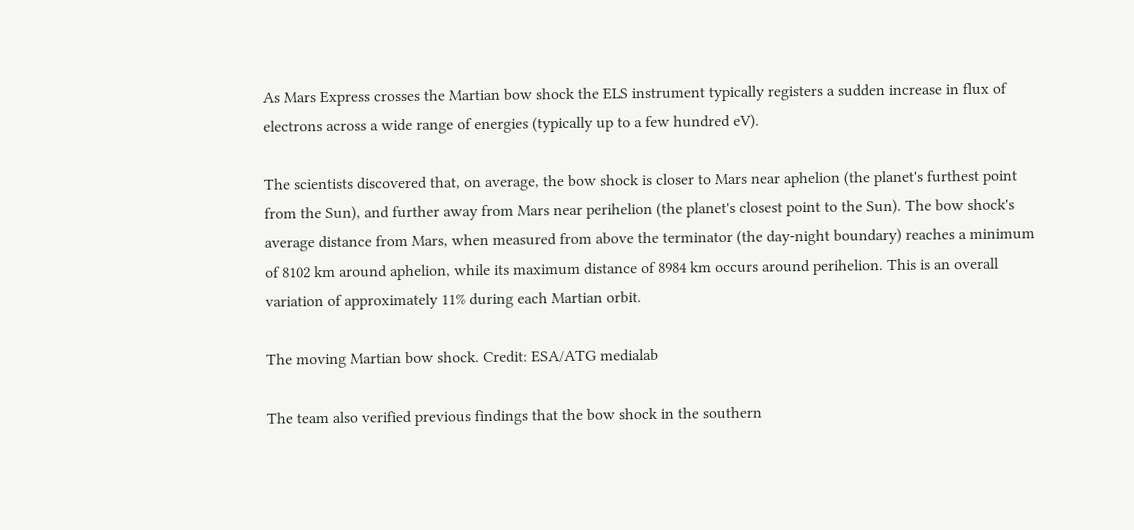As Mars Express crosses the Martian bow shock the ELS instrument typically registers a sudden increase in flux of electrons across a wide range of energies (typically up to a few hundred eV).

The scientists discovered that, on average, the bow shock is closer to Mars near aphelion (the planet's furthest point from the Sun), and further away from Mars near perihelion (the planet's closest point to the Sun). The bow shock's average distance from Mars, when measured from above the terminator (the day-night boundary) reaches a minimum of 8102 km around aphelion, while its maximum distance of 8984 km occurs around perihelion. This is an overall variation of approximately 11% during each Martian orbit.

The moving Martian bow shock. Credit: ESA/ATG medialab

The team also verified previous findings that the bow shock in the southern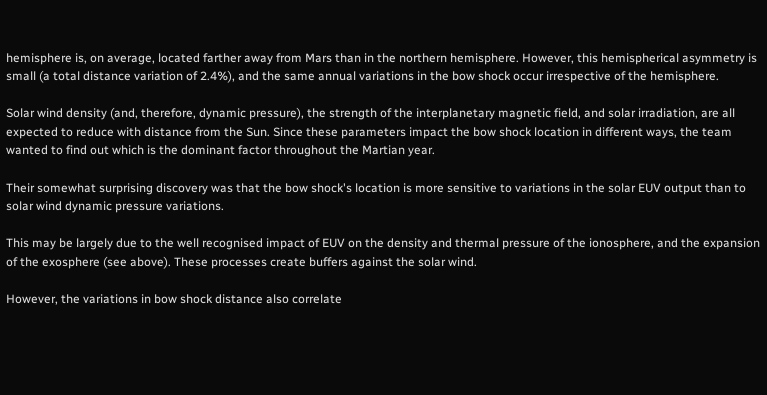hemisphere is, on average, located farther away from Mars than in the northern hemisphere. However, this hemispherical asymmetry is small (a total distance variation of 2.4%), and the same annual variations in the bow shock occur irrespective of the hemisphere.

Solar wind density (and, therefore, dynamic pressure), the strength of the interplanetary magnetic field, and solar irradiation, are all expected to reduce with distance from the Sun. Since these parameters impact the bow shock location in different ways, the team wanted to find out which is the dominant factor throughout the Martian year.

Their somewhat surprising discovery was that the bow shock's location is more sensitive to variations in the solar EUV output than to solar wind dynamic pressure variations.

This may be largely due to the well recognised impact of EUV on the density and thermal pressure of the ionosphere, and the expansion of the exosphere (see above). These processes create buffers against the solar wind.

However, the variations in bow shock distance also correlate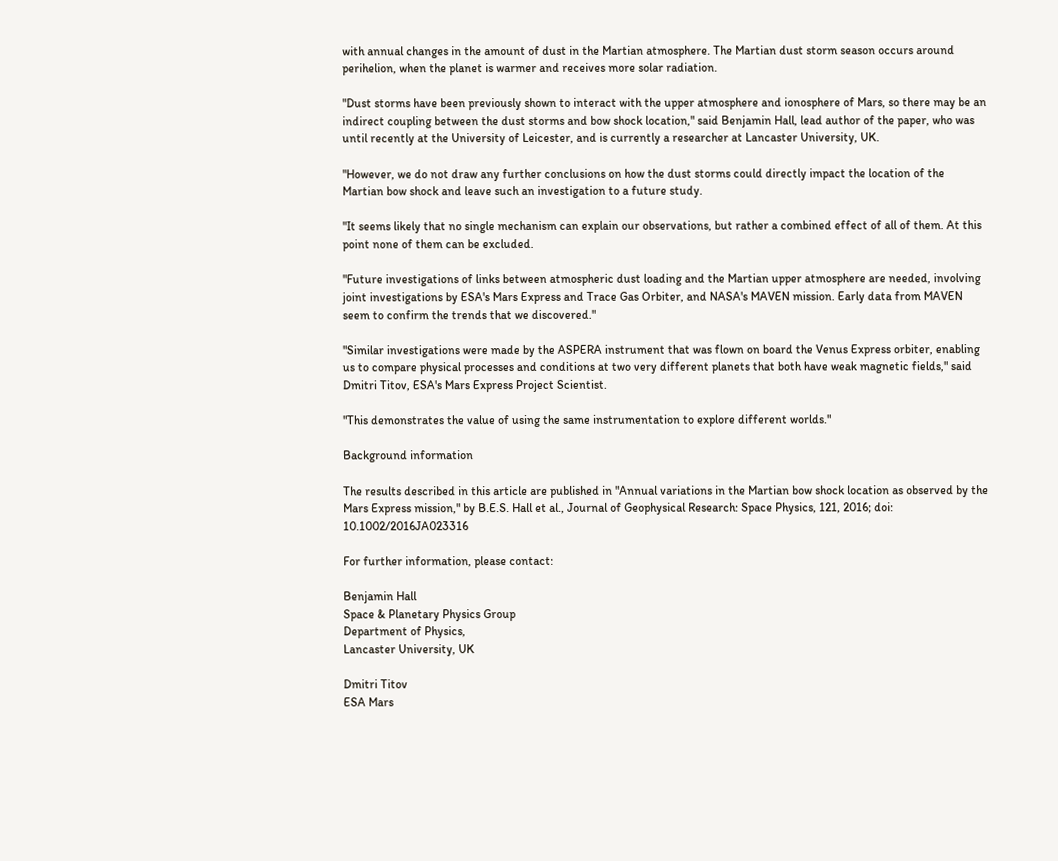with annual changes in the amount of dust in the Martian atmosphere. The Martian dust storm season occurs around perihelion, when the planet is warmer and receives more solar radiation.

"Dust storms have been previously shown to interact with the upper atmosphere and ionosphere of Mars, so there may be an indirect coupling between the dust storms and bow shock location," said Benjamin Hall, lead author of the paper, who was until recently at the University of Leicester, and is currently a researcher at Lancaster University, UK.

"However, we do not draw any further conclusions on how the dust storms could directly impact the location of the Martian bow shock and leave such an investigation to a future study.

"It seems likely that no single mechanism can explain our observations, but rather a combined effect of all of them. At this point none of them can be excluded.

"Future investigations of links between atmospheric dust loading and the Martian upper atmosphere are needed, involving joint investigations by ESA's Mars Express and Trace Gas Orbiter, and NASA's MAVEN mission. Early data from MAVEN seem to confirm the trends that we discovered."

"Similar investigations were made by the ASPERA instrument that was flown on board the Venus Express orbiter, enabling us to compare physical processes and conditions at two very different planets that both have weak magnetic fields," said Dmitri Titov, ESA's Mars Express Project Scientist.

"This demonstrates the value of using the same instrumentation to explore different worlds."

Background information

The results described in this article are published in "Annual variations in the Martian bow shock location as observed by the Mars Express mission," by B.E.S. Hall et al., Journal of Geophysical Research: Space Physics, 121, 2016; doi: 10.1002/2016JA023316

For further information, please contact:

Benjamin Hall
Space & Planetary Physics Group
Department of Physics,
Lancaster University, UK

Dmitri Titov
ESA Mars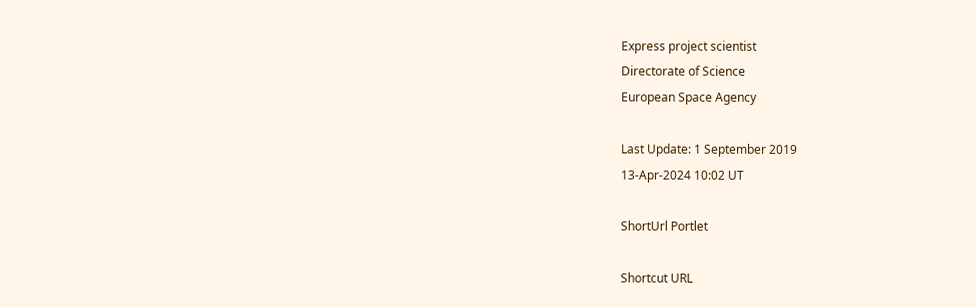Express project scientist
Directorate of Science
European Space Agency

Last Update: 1 September 2019
13-Apr-2024 10:02 UT

ShortUrl Portlet

Shortcut URL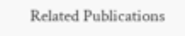Related Publications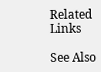Related Links

See Also